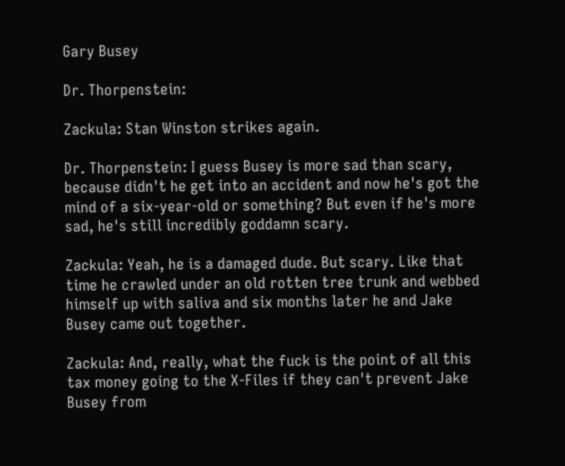Gary Busey

Dr. Thorpenstein:

Zackula: Stan Winston strikes again.

Dr. Thorpenstein: I guess Busey is more sad than scary, because didn't he get into an accident and now he's got the mind of a six-year-old or something? But even if he's more sad, he's still incredibly goddamn scary.

Zackula: Yeah, he is a damaged dude. But scary. Like that time he crawled under an old rotten tree trunk and webbed himself up with saliva and six months later he and Jake Busey came out together.

Zackula: And, really, what the fuck is the point of all this tax money going to the X-Files if they can't prevent Jake Busey from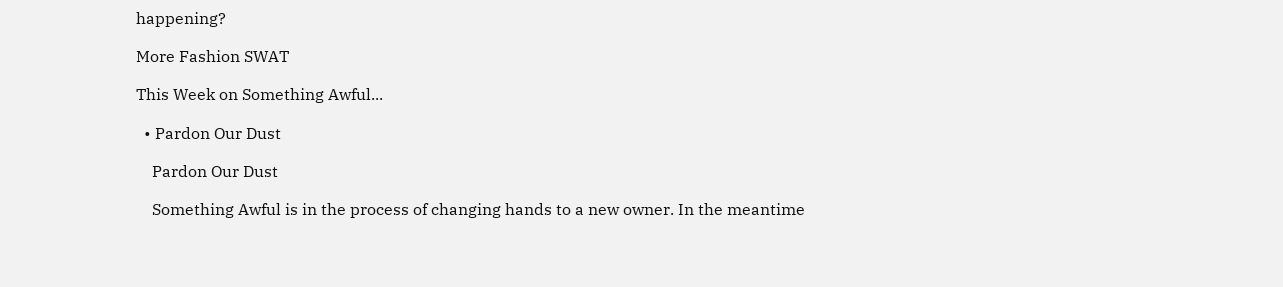happening?

More Fashion SWAT

This Week on Something Awful...

  • Pardon Our Dust

    Pardon Our Dust

    Something Awful is in the process of changing hands to a new owner. In the meantime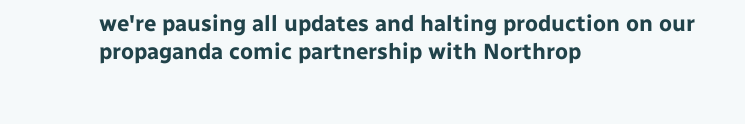we're pausing all updates and halting production on our propaganda comic partnership with Northrop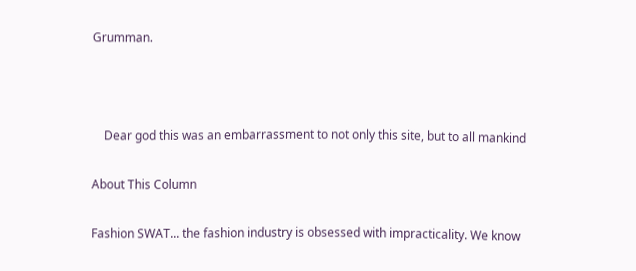Grumman.



    Dear god this was an embarrassment to not only this site, but to all mankind

About This Column

Fashion SWAT... the fashion industry is obsessed with impracticality. We know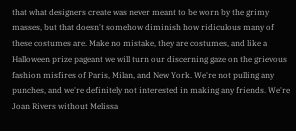that what designers create was never meant to be worn by the grimy masses, but that doesn't somehow diminish how ridiculous many of these costumes are. Make no mistake, they are costumes, and like a Halloween prize pageant we will turn our discerning gaze on the grievous fashion misfires of Paris, Milan, and New York. We're not pulling any punches, and we're definitely not interested in making any friends. We're Joan Rivers without Melissa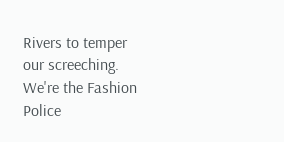Rivers to temper our screeching. We're the Fashion Police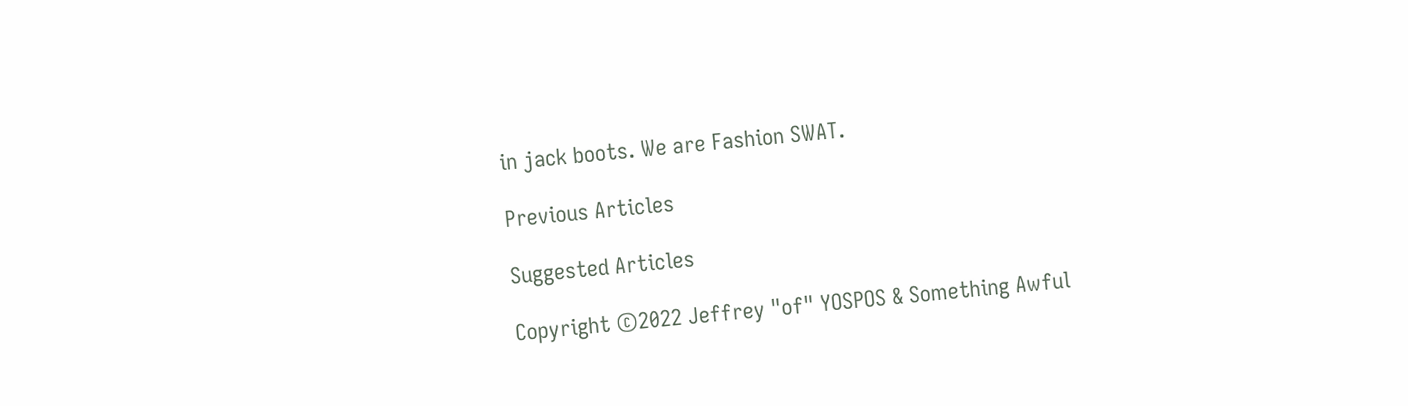in jack boots. We are Fashion SWAT.

Previous Articles

Suggested Articles

Copyright ©2022 Jeffrey "of" YOSPOS & Something Awful